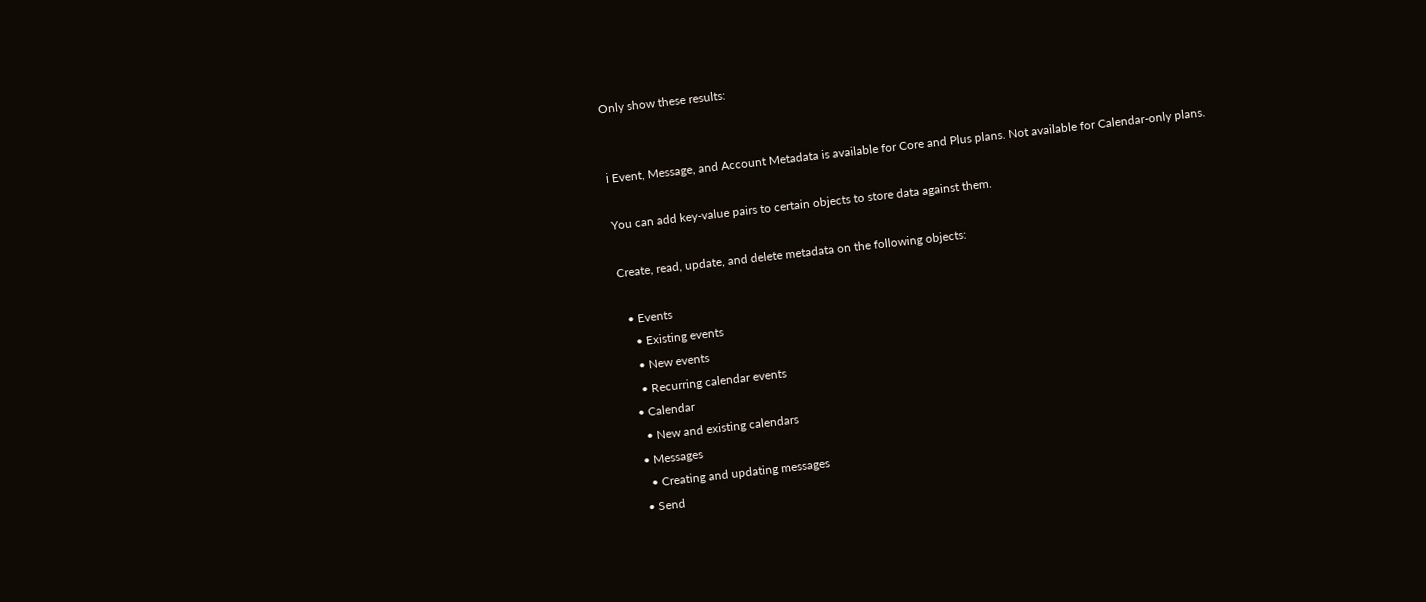Only show these results:


ℹ Event, Message, and Account Metadata is available for Core and Plus plans. Not available for Calendar-only plans.

You can add key-value pairs to certain objects to store data against them.

Create, read, update, and delete metadata on the following objects:

  • Events
    • Existing events
    • New events
    • Recurring calendar events
  • Calendar
    • New and existing calendars
  • Messages
    • Creating and updating messages
  • Send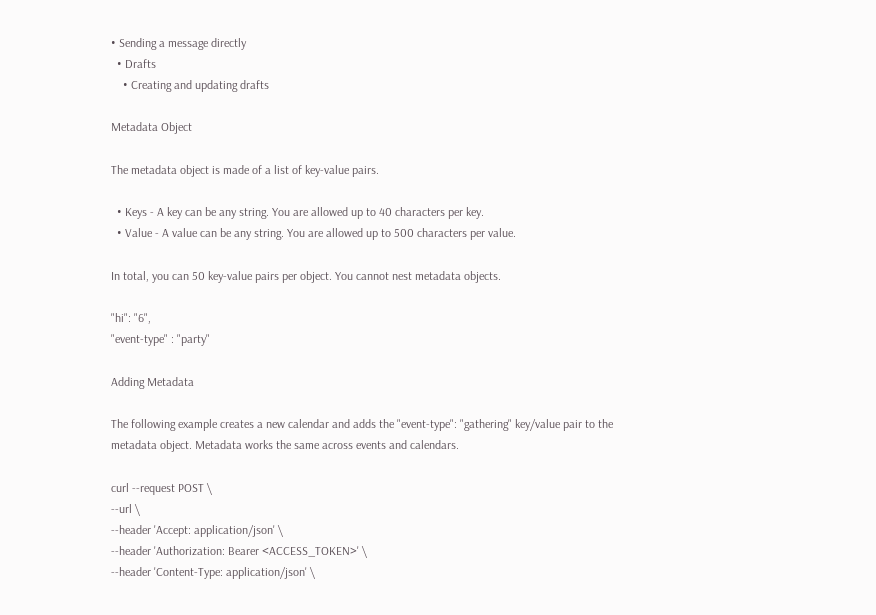• Sending a message directly
  • Drafts
    • Creating and updating drafts

Metadata Object

The metadata object is made of a list of key-value pairs.

  • Keys - A key can be any string. You are allowed up to 40 characters per key.
  • Value - A value can be any string. You are allowed up to 500 characters per value.

In total, you can 50 key-value pairs per object. You cannot nest metadata objects.

"hi": "6",
"event-type" : "party"

Adding Metadata

The following example creates a new calendar and adds the "event-type": "gathering" key/value pair to the metadata object. Metadata works the same across events and calendars.

curl --request POST \
--url \
--header 'Accept: application/json' \
--header 'Authorization: Bearer <ACCESS_TOKEN>' \
--header 'Content-Type: application/json' \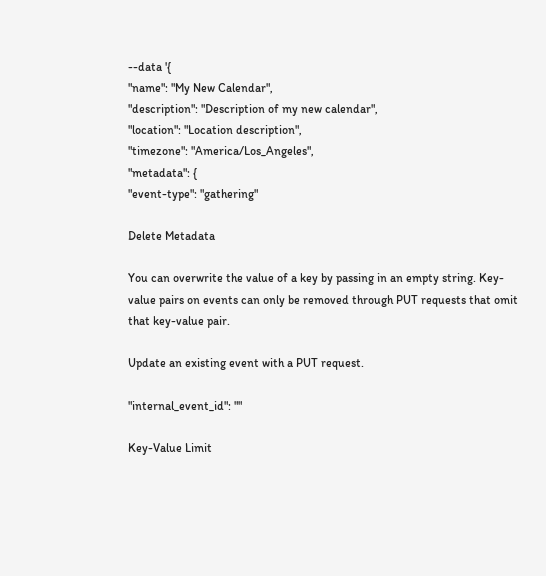--data '{
"name": "My New Calendar",
"description": "Description of my new calendar",
"location": "Location description",
"timezone": "America/Los_Angeles",
"metadata": {
"event-type": "gathering"

Delete Metadata

You can overwrite the value of a key by passing in an empty string. Key-value pairs on events can only be removed through PUT requests that omit that key-value pair.

Update an existing event with a PUT request.

"internal_event_id": ""

Key-Value Limit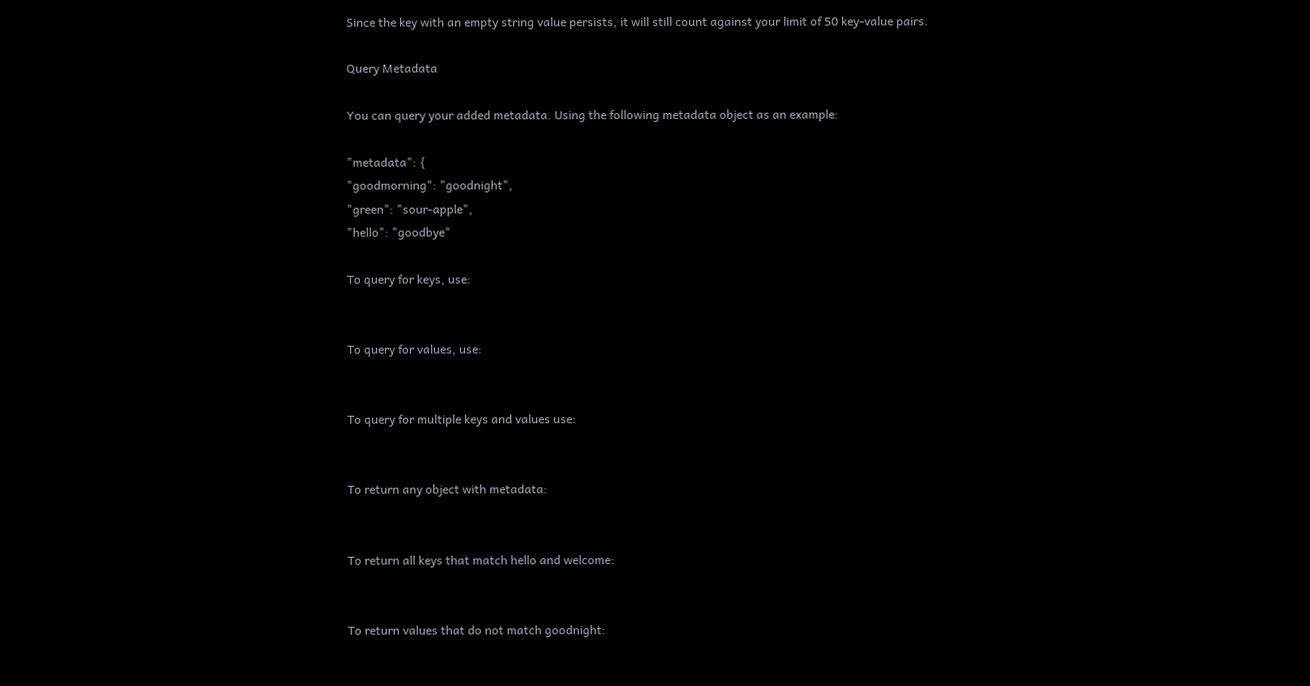Since the key with an empty string value persists, it will still count against your limit of 50 key-value pairs.

Query Metadata

You can query your added metadata. Using the following metadata object as an example:

"metadata": {
"goodmorning": "goodnight",
"green": "sour-apple",
"hello": "goodbye"

To query for keys, use:


To query for values, use:


To query for multiple keys and values use:


To return any object with metadata:


To return all keys that match hello and welcome:


To return values that do not match goodnight: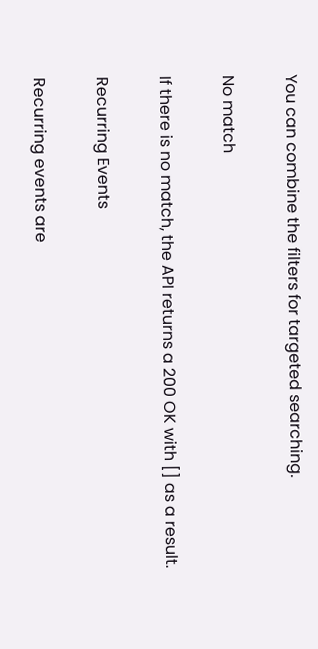You can combine the filters for targeted searching.

No match

If there is no match, the API returns a 200 OK with [] as a result.

Recurring Events

Recurring events are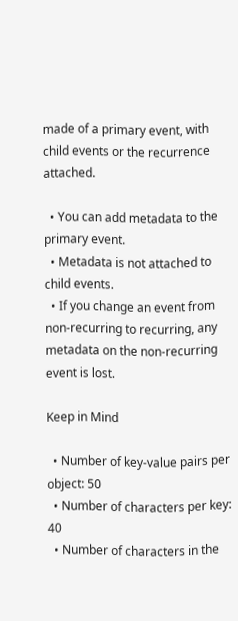made of a primary event, with child events or the recurrence attached.

  • You can add metadata to the primary event.
  • Metadata is not attached to child events.
  • If you change an event from non-recurring to recurring, any metadata on the non-recurring event is lost.

Keep in Mind

  • Number of key-value pairs per object: 50
  • Number of characters per key: 40
  • Number of characters in the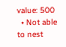value: 500
  • Not able to nest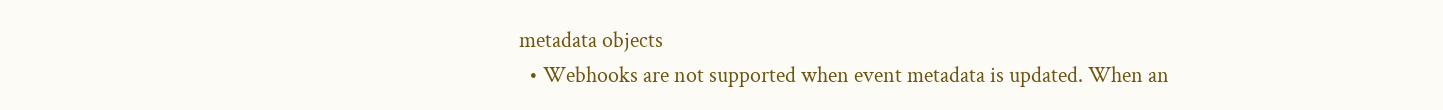metadata objects
  • Webhooks are not supported when event metadata is updated. When an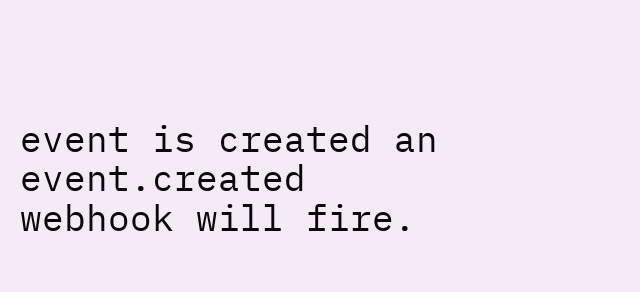event is created an event.created webhook will fire.